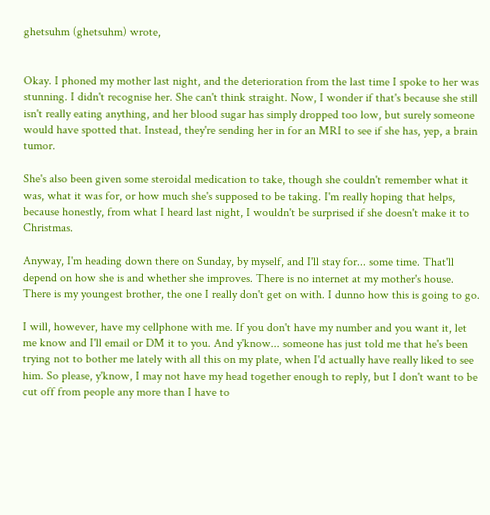ghetsuhm (ghetsuhm) wrote,


Okay. I phoned my mother last night, and the deterioration from the last time I spoke to her was stunning. I didn't recognise her. She can't think straight. Now, I wonder if that's because she still isn't really eating anything, and her blood sugar has simply dropped too low, but surely someone would have spotted that. Instead, they're sending her in for an MRI to see if she has, yep, a brain tumor.

She's also been given some steroidal medication to take, though she couldn't remember what it was, what it was for, or how much she's supposed to be taking. I'm really hoping that helps, because honestly, from what I heard last night, I wouldn't be surprised if she doesn't make it to Christmas.

Anyway, I'm heading down there on Sunday, by myself, and I'll stay for... some time. That'll depend on how she is and whether she improves. There is no internet at my mother's house. There is my youngest brother, the one I really don't get on with. I dunno how this is going to go.

I will, however, have my cellphone with me. If you don't have my number and you want it, let me know and I'll email or DM it to you. And y'know... someone has just told me that he's been trying not to bother me lately with all this on my plate, when I'd actually have really liked to see him. So please, y'know, I may not have my head together enough to reply, but I don't want to be cut off from people any more than I have to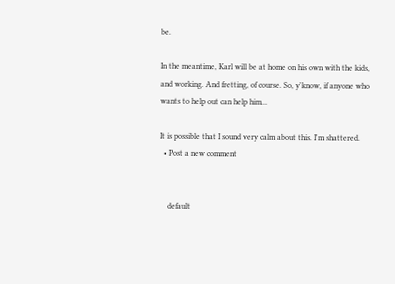be.

In the meantime, Karl will be at home on his own with the kids, and working. And fretting, of course. So, y'know, if anyone who wants to help out can help him...

It is possible that I sound very calm about this. I'm shattered.
  • Post a new comment


    default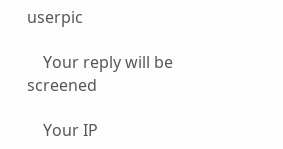userpic

    Your reply will be screened

    Your IP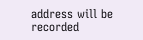address will be recorded